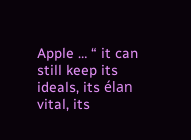Apple … “ it can still keep its ideals, its élan vital, its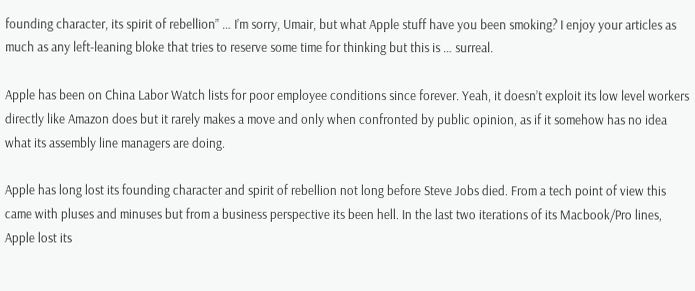founding character, its spirit of rebellion” … I’m sorry, Umair, but what Apple stuff have you been smoking? I enjoy your articles as much as any left-leaning bloke that tries to reserve some time for thinking but this is … surreal.

Apple has been on China Labor Watch lists for poor employee conditions since forever. Yeah, it doesn’t exploit its low level workers directly like Amazon does but it rarely makes a move and only when confronted by public opinion, as if it somehow has no idea what its assembly line managers are doing.

Apple has long lost its founding character and spirit of rebellion not long before Steve Jobs died. From a tech point of view this came with pluses and minuses but from a business perspective its been hell. In the last two iterations of its Macbook/Pro lines, Apple lost its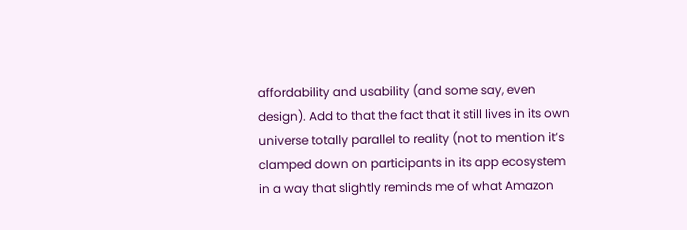affordability and usability (and some say, even design). Add to that the fact that it still lives in its own universe totally parallel to reality (not to mention it’s clamped down on participants in its app ecosystem in a way that slightly reminds me of what Amazon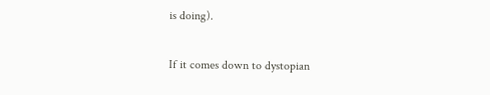is doing).

If it comes down to dystopian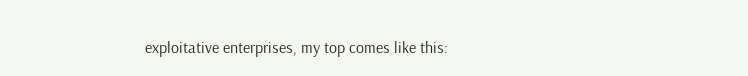exploitative enterprises, my top comes like this: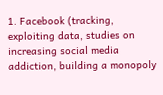1. Facebook (tracking, exploiting data, studies on increasing social media addiction, building a monopoly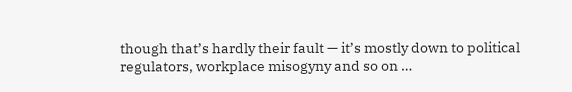though that’s hardly their fault — it’s mostly down to political regulators, workplace misogyny and so on …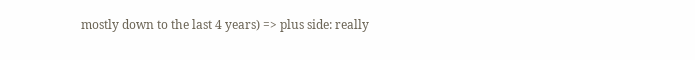mostly down to the last 4 years) => plus side: really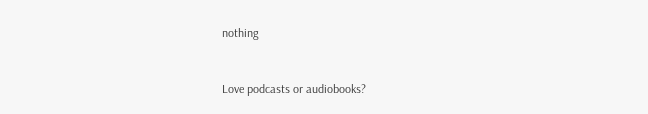nothing



Love podcasts or audiobooks?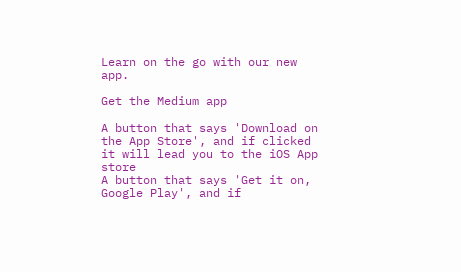Learn on the go with our new app.

Get the Medium app

A button that says 'Download on the App Store', and if clicked it will lead you to the iOS App store
A button that says 'Get it on, Google Play', and if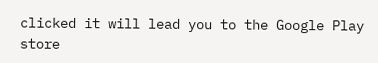clicked it will lead you to the Google Play store